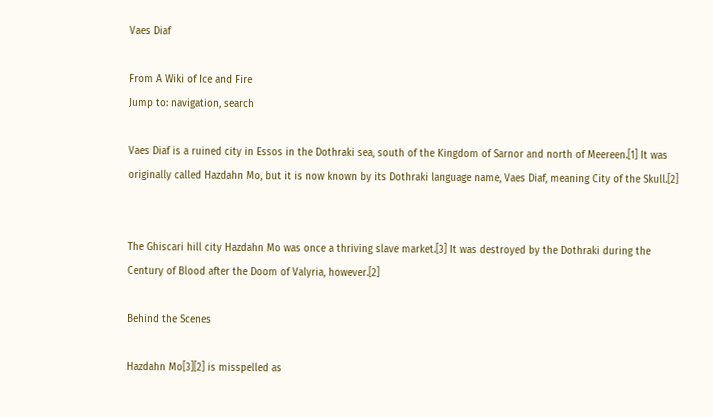Vaes Diaf

From A Wiki of Ice and Fire
Jump to: navigation, search

Vaes Diaf is a ruined city in Essos in the Dothraki sea, south of the Kingdom of Sarnor and north of Meereen.[1] It was originally called Hazdahn Mo, but it is now known by its Dothraki language name, Vaes Diaf, meaning City of the Skull.[2]


The Ghiscari hill city Hazdahn Mo was once a thriving slave market.[3] It was destroyed by the Dothraki during the Century of Blood after the Doom of Valyria, however.[2]

Behind the Scenes

Hazdahn Mo[3][2] is misspelled as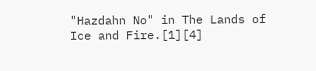"Hazdahn No" in The Lands of Ice and Fire.[1][4]